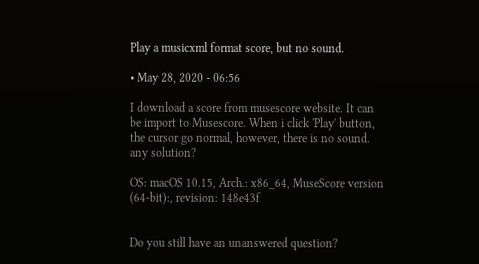Play a musicxml format score, but no sound.

• May 28, 2020 - 06:56

I download a score from musescore website. It can be import to Musescore. When i click 'Play' button, the cursor go normal, however, there is no sound.
any solution?

OS: macOS 10.15, Arch.: x86_64, MuseScore version (64-bit):, revision: 148e43f


Do you still have an unanswered question?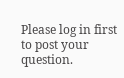Please log in first to post your question.